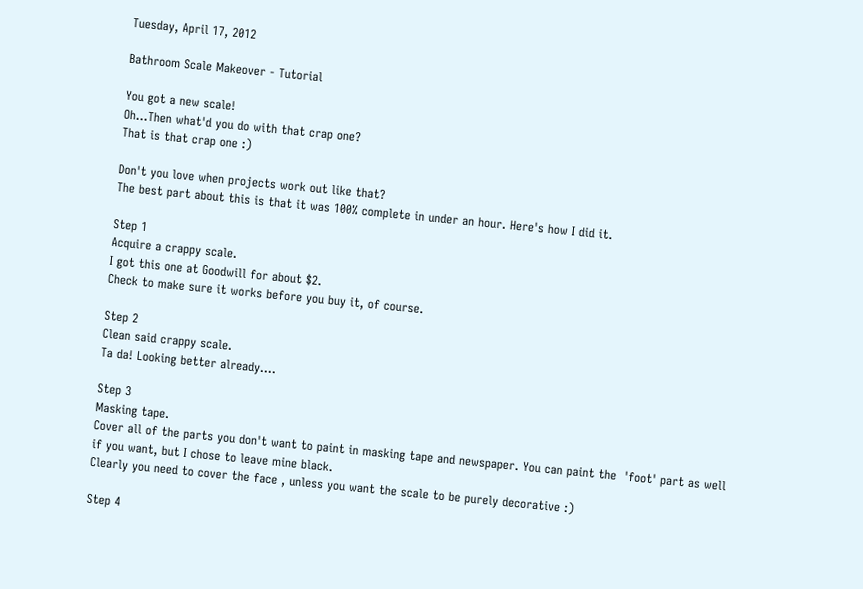Tuesday, April 17, 2012

Bathroom Scale Makeover - Tutorial

You got a new scale!
Oh...Then what'd you do with that crap one?
That is that crap one :)

Don't you love when projects work out like that?
The best part about this is that it was 100% complete in under an hour. Here's how I did it.

Step 1
Acquire a crappy scale.
I got this one at Goodwill for about $2.
Check to make sure it works before you buy it, of course.

Step 2
Clean said crappy scale.
Ta da! Looking better already....

Step 3
Masking tape.
Cover all of the parts you don't want to paint in masking tape and newspaper. You can paint the  'foot' part as well if you want, but I chose to leave mine black.
Clearly you need to cover the face , unless you want the scale to be purely decorative :)

Step 4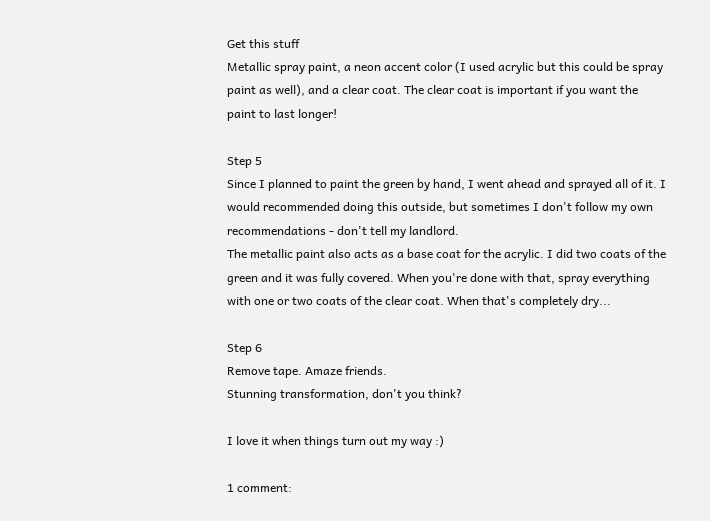Get this stuff
Metallic spray paint, a neon accent color (I used acrylic but this could be spray paint as well), and a clear coat. The clear coat is important if you want the paint to last longer!

Step 5
Since I planned to paint the green by hand, I went ahead and sprayed all of it. I would recommended doing this outside, but sometimes I don't follow my own recommendations - don't tell my landlord.
The metallic paint also acts as a base coat for the acrylic. I did two coats of the green and it was fully covered. When you're done with that, spray everything with one or two coats of the clear coat. When that's completely dry...

Step 6
Remove tape. Amaze friends.
Stunning transformation, don't you think?

I love it when things turn out my way :)

1 comment: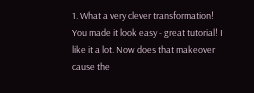1. What a very clever transformation! You made it look easy - great tutorial! I like it a lot. Now does that makeover cause the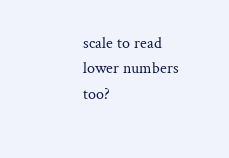scale to read lower numbers too?